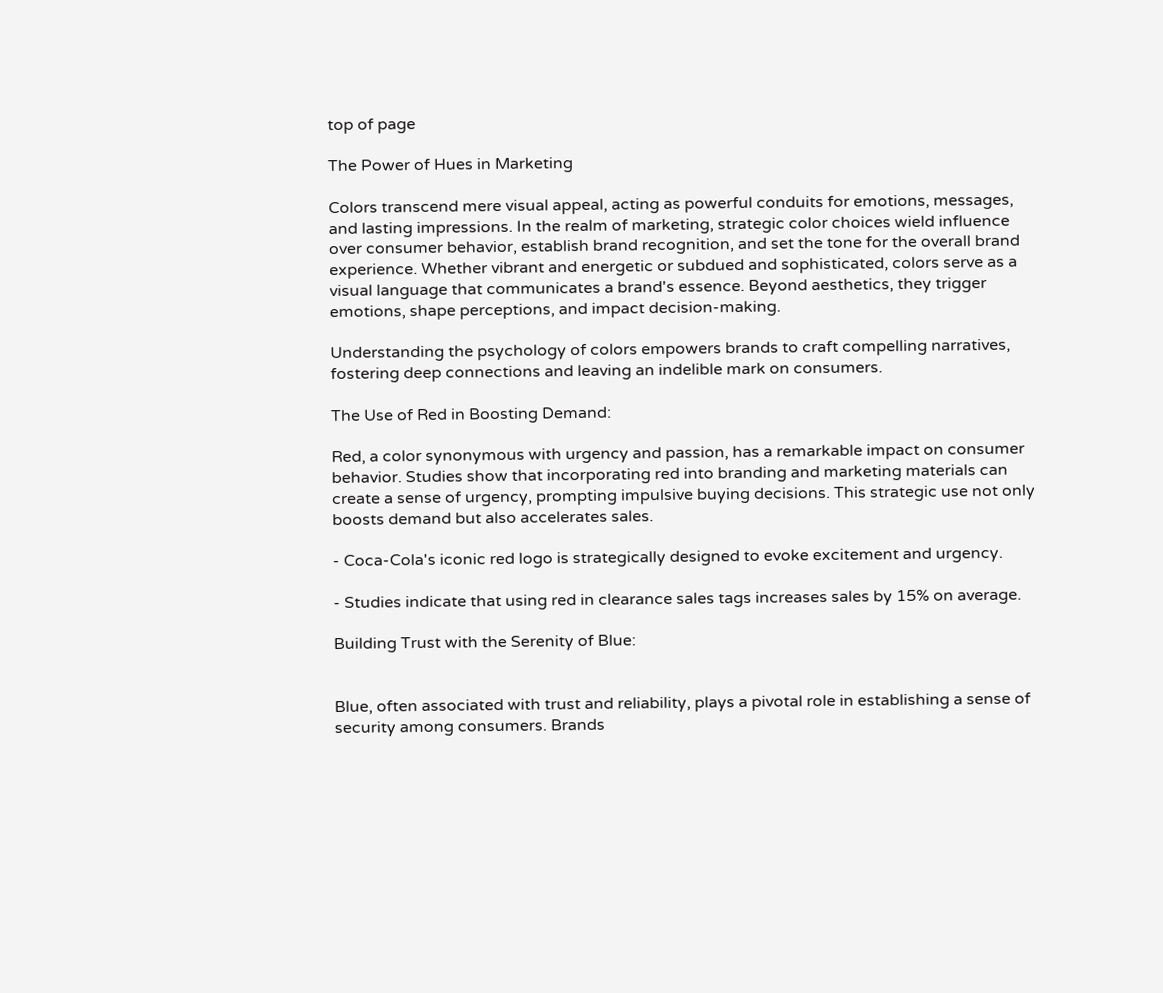top of page

The Power of Hues in Marketing

Colors transcend mere visual appeal, acting as powerful conduits for emotions, messages, and lasting impressions. In the realm of marketing, strategic color choices wield influence over consumer behavior, establish brand recognition, and set the tone for the overall brand experience. Whether vibrant and energetic or subdued and sophisticated, colors serve as a visual language that communicates a brand's essence. Beyond aesthetics, they trigger emotions, shape perceptions, and impact decision-making.

Understanding the psychology of colors empowers brands to craft compelling narratives, fostering deep connections and leaving an indelible mark on consumers.

The Use of Red in Boosting Demand:

Red, a color synonymous with urgency and passion, has a remarkable impact on consumer behavior. Studies show that incorporating red into branding and marketing materials can create a sense of urgency, prompting impulsive buying decisions. This strategic use not only boosts demand but also accelerates sales.

- Coca-Cola's iconic red logo is strategically designed to evoke excitement and urgency.

- Studies indicate that using red in clearance sales tags increases sales by 15% on average.

Building Trust with the Serenity of Blue:


Blue, often associated with trust and reliability, plays a pivotal role in establishing a sense of security among consumers. Brands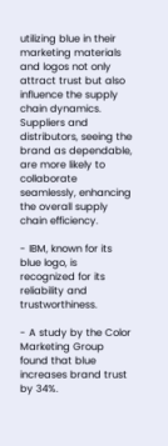utilizing blue in their marketing materials and logos not only attract trust but also influence the supply chain dynamics. Suppliers and distributors, seeing the brand as dependable, are more likely to collaborate seamlessly, enhancing the overall supply chain efficiency.

- IBM, known for its blue logo, is recognized for its reliability and trustworthiness.

- A study by the Color Marketing Group found that blue increases brand trust by 34%.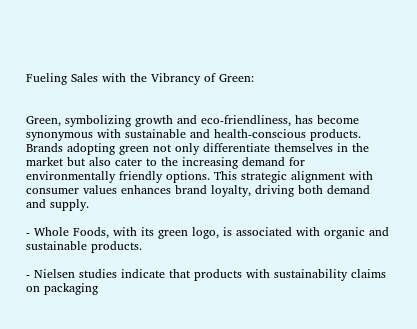Fueling Sales with the Vibrancy of Green:


Green, symbolizing growth and eco-friendliness, has become synonymous with sustainable and health-conscious products. Brands adopting green not only differentiate themselves in the market but also cater to the increasing demand for environmentally friendly options. This strategic alignment with consumer values enhances brand loyalty, driving both demand and supply.

- Whole Foods, with its green logo, is associated with organic and sustainable products.

- Nielsen studies indicate that products with sustainability claims on packaging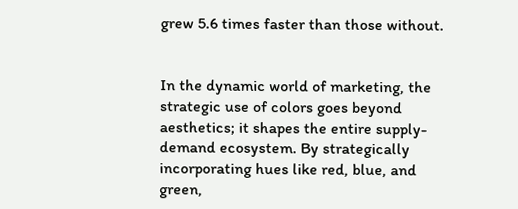grew 5.6 times faster than those without.


In the dynamic world of marketing, the strategic use of colors goes beyond aesthetics; it shapes the entire supply-demand ecosystem. By strategically incorporating hues like red, blue, and green,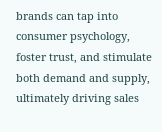brands can tap into consumer psychology, foster trust, and stimulate both demand and supply, ultimately driving sales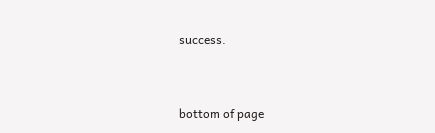success.



bottom of page